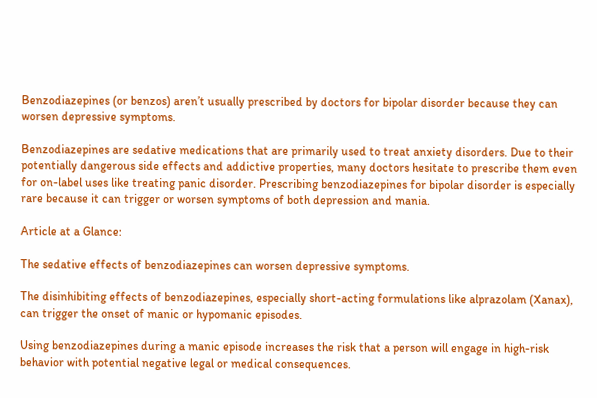Benzodiazepines (or benzos) aren’t usually prescribed by doctors for bipolar disorder because they can worsen depressive symptoms.

Benzodiazepines are sedative medications that are primarily used to treat anxiety disorders. Due to their potentially dangerous side effects and addictive properties, many doctors hesitate to prescribe them even for on-label uses like treating panic disorder. Prescribing benzodiazepines for bipolar disorder is especially rare because it can trigger or worsen symptoms of both depression and mania.

Article at a Glance:

The sedative effects of benzodiazepines can worsen depressive symptoms.

The disinhibiting effects of benzodiazepines, especially short-acting formulations like alprazolam (Xanax), can trigger the onset of manic or hypomanic episodes.

Using benzodiazepines during a manic episode increases the risk that a person will engage in high-risk behavior with potential negative legal or medical consequences.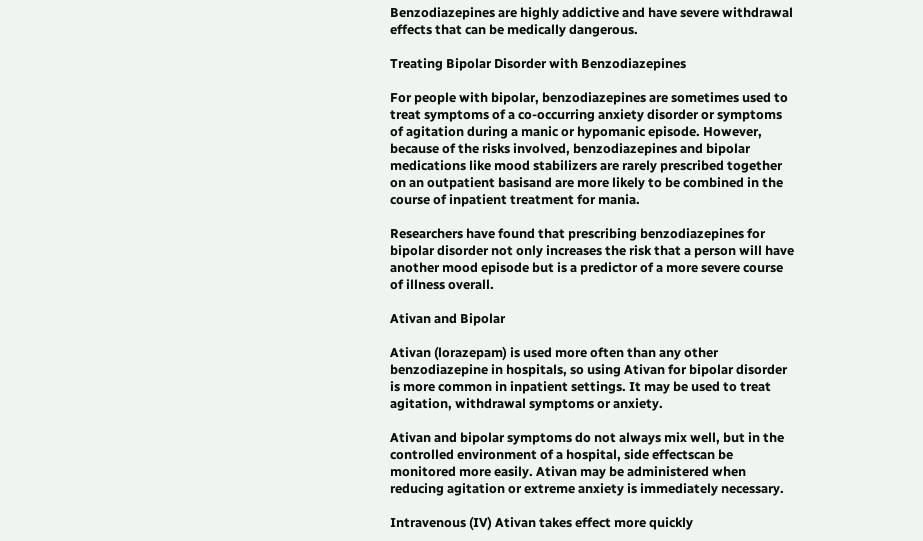Benzodiazepines are highly addictive and have severe withdrawal effects that can be medically dangerous.

Treating Bipolar Disorder with Benzodiazepines

For people with bipolar, benzodiazepines are sometimes used to treat symptoms of a co-occurring anxiety disorder or symptoms of agitation during a manic or hypomanic episode. However, because of the risks involved, benzodiazepines and bipolar medications like mood stabilizers are rarely prescribed together on an outpatient basisand are more likely to be combined in the course of inpatient treatment for mania.

Researchers have found that prescribing benzodiazepines for bipolar disorder not only increases the risk that a person will have another mood episode but is a predictor of a more severe course of illness overall.

Ativan and Bipolar

Ativan (lorazepam) is used more often than any other benzodiazepine in hospitals, so using Ativan for bipolar disorder is more common in inpatient settings. It may be used to treat agitation, withdrawal symptoms or anxiety.

Ativan and bipolar symptoms do not always mix well, but in the controlled environment of a hospital, side effectscan be monitored more easily. Ativan may be administered when reducing agitation or extreme anxiety is immediately necessary.

Intravenous (IV) Ativan takes effect more quickly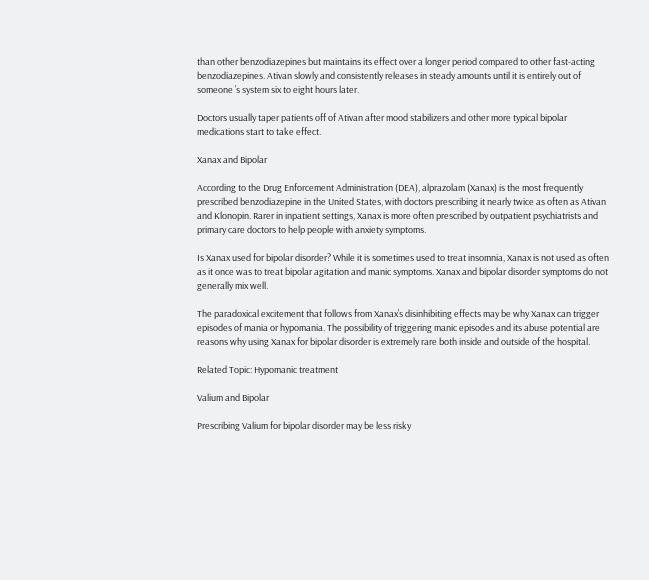than other benzodiazepines but maintains its effect over a longer period compared to other fast-acting benzodiazepines. Ativan slowly and consistently releases in steady amounts until it is entirely out of someone ’s system six to eight hours later.

Doctors usually taper patients off of Ativan after mood stabilizers and other more typical bipolar medications start to take effect.

Xanax and Bipolar

According to the Drug Enforcement Administration (DEA), alprazolam (Xanax) is the most frequently prescribed benzodiazepine in the United States, with doctors prescribing it nearly twice as often as Ativan and Klonopin. Rarer in inpatient settings, Xanax is more often prescribed by outpatient psychiatrists and primary care doctors to help people with anxiety symptoms.

Is Xanax used for bipolar disorder? While it is sometimes used to treat insomnia, Xanax is not used as often as it once was to treat bipolar agitation and manic symptoms. Xanax and bipolar disorder symptoms do not generally mix well.

The paradoxical excitement that follows from Xanax’s disinhibiting effects may be why Xanax can trigger episodes of mania or hypomania. The possibility of triggering manic episodes and its abuse potential are reasons why using Xanax for bipolar disorder is extremely rare both inside and outside of the hospital.

Related Topic: Hypomanic treatment

Valium and Bipolar

Prescribing Valium for bipolar disorder may be less risky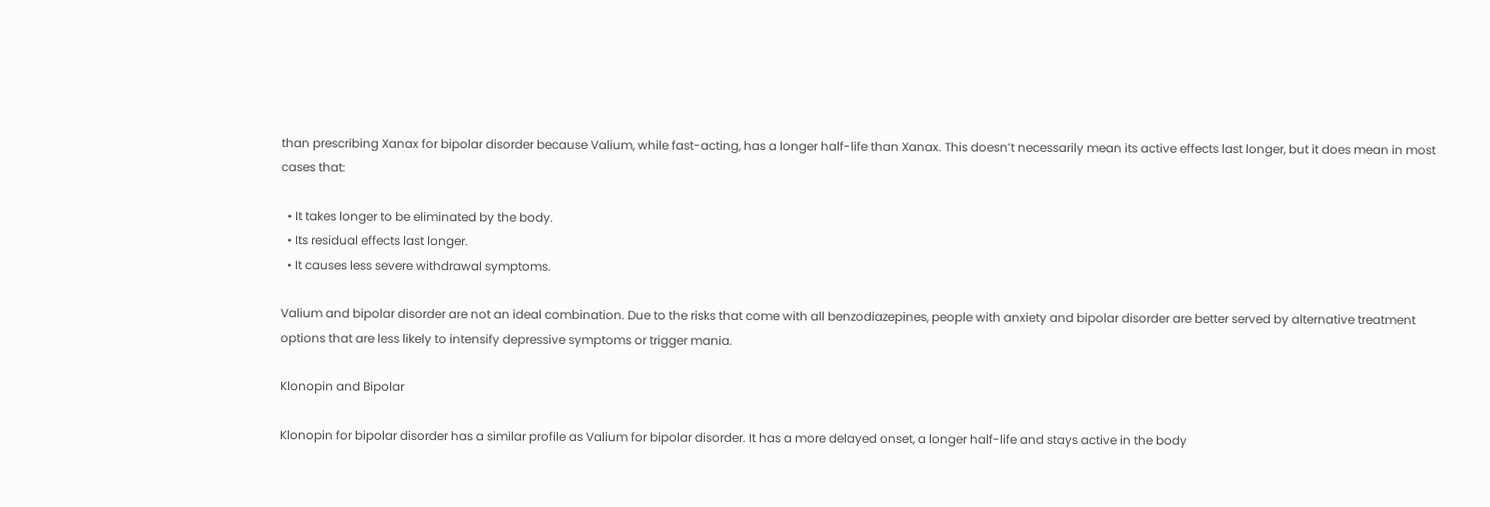than prescribing Xanax for bipolar disorder because Valium, while fast-acting, has a longer half-life than Xanax. This doesn’t necessarily mean its active effects last longer, but it does mean in most cases that:

  • It takes longer to be eliminated by the body.
  • Its residual effects last longer.
  • It causes less severe withdrawal symptoms.

Valium and bipolar disorder are not an ideal combination. Due to the risks that come with all benzodiazepines, people with anxiety and bipolar disorder are better served by alternative treatment options that are less likely to intensify depressive symptoms or trigger mania.

Klonopin and Bipolar

Klonopin for bipolar disorder has a similar profile as Valium for bipolar disorder. It has a more delayed onset, a longer half-life and stays active in the body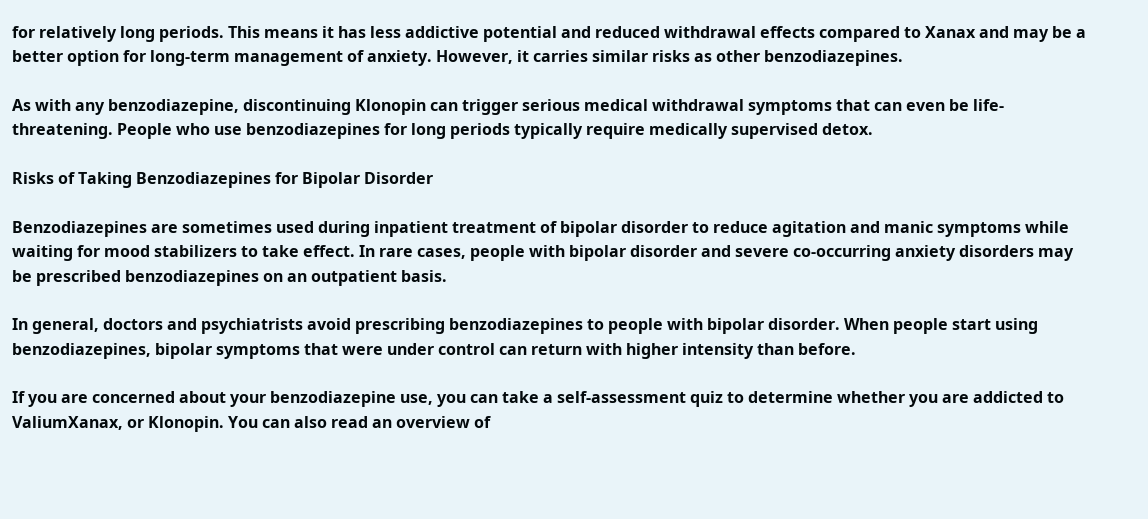for relatively long periods. This means it has less addictive potential and reduced withdrawal effects compared to Xanax and may be a better option for long-term management of anxiety. However, it carries similar risks as other benzodiazepines.

As with any benzodiazepine, discontinuing Klonopin can trigger serious medical withdrawal symptoms that can even be life-threatening. People who use benzodiazepines for long periods typically require medically supervised detox.

Risks of Taking Benzodiazepines for Bipolar Disorder

Benzodiazepines are sometimes used during inpatient treatment of bipolar disorder to reduce agitation and manic symptoms while waiting for mood stabilizers to take effect. In rare cases, people with bipolar disorder and severe co-occurring anxiety disorders may be prescribed benzodiazepines on an outpatient basis.

In general, doctors and psychiatrists avoid prescribing benzodiazepines to people with bipolar disorder. When people start using benzodiazepines, bipolar symptoms that were under control can return with higher intensity than before.

If you are concerned about your benzodiazepine use, you can take a self-assessment quiz to determine whether you are addicted to ValiumXanax, or Klonopin. You can also read an overview of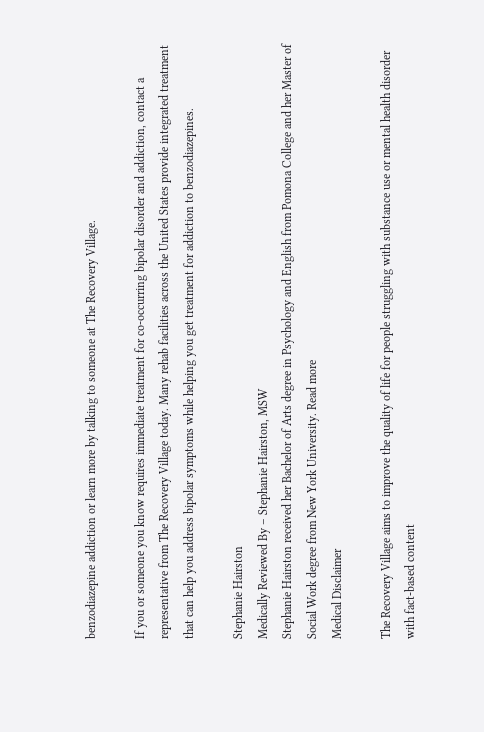benzodiazepine addiction or learn more by talking to someone at The Recovery Village.

If you or someone you know requires immediate treatment for co-occurring bipolar disorder and addiction, contact a representative from The Recovery Village today. Many rehab facilities across the United States provide integrated treatment that can help you address bipolar symptoms while helping you get treatment for addiction to benzodiazepines.

Stephanie Hairston
Medically Reviewed By – Stephanie Hairston, MSW
Stephanie Hairston received her Bachelor of Arts degree in Psychology and English from Pomona College and her Master of Social Work degree from New York University. Read more
Medical Disclaimer

The Recovery Village aims to improve the quality of life for people struggling with substance use or mental health disorder with fact-based content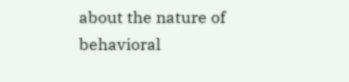about the nature of behavioral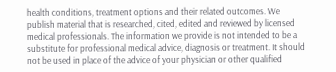health conditions, treatment options and their related outcomes. We publish material that is researched, cited, edited and reviewed by licensed medical professionals. The information we provide is not intended to be a substitute for professional medical advice, diagnosis or treatment. It should not be used in place of the advice of your physician or other qualified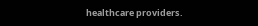healthcare providers.